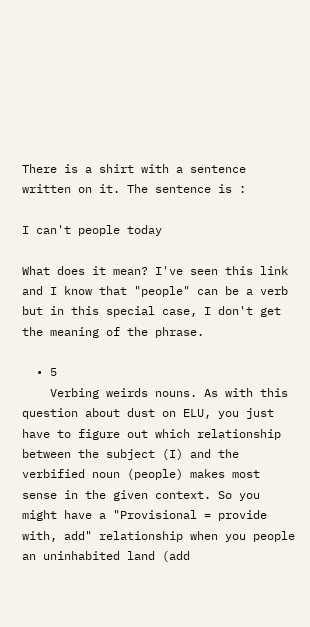There is a shirt with a sentence written on it. The sentence is :

I can't people today

What does it mean? I've seen this link and I know that "people" can be a verb but in this special case, I don't get the meaning of the phrase.

  • 5
    Verbing weirds nouns. As with this question about dust on ELU, you just have to figure out which relationship between the subject (I) and the verbified noun (people) makes most sense in the given context. So you might have a "Provisional = provide with, add" relationship when you people an uninhabited land (add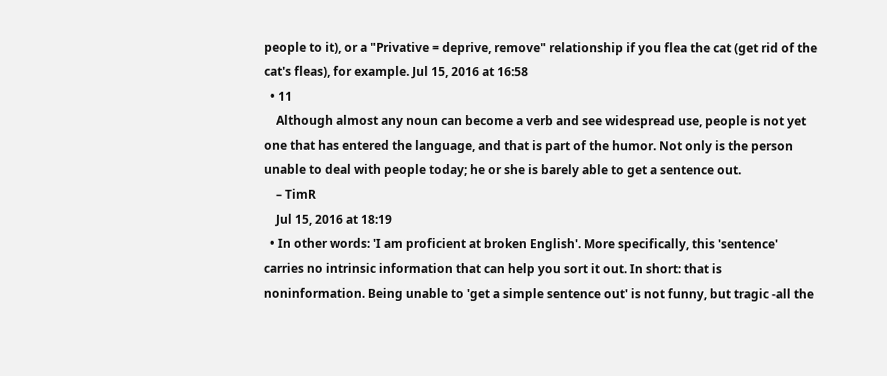people to it), or a "Privative = deprive, remove" relationship if you flea the cat (get rid of the cat's fleas), for example. Jul 15, 2016 at 16:58
  • 11
    Although almost any noun can become a verb and see widespread use, people is not yet one that has entered the language, and that is part of the humor. Not only is the person unable to deal with people today; he or she is barely able to get a sentence out.
    – TimR
    Jul 15, 2016 at 18:19
  • In other words: 'I am proficient at broken English'. More specifically, this 'sentence' carries no intrinsic information that can help you sort it out. In short: that is noninformation. Being unable to 'get a simple sentence out' is not funny, but tragic -all the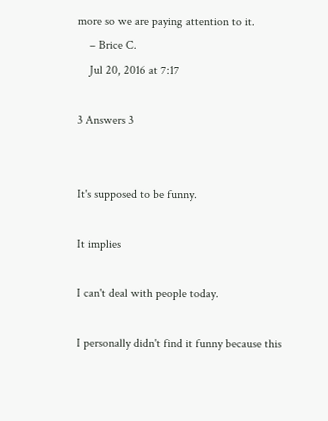more so we are paying attention to it.
    – Brice C.
    Jul 20, 2016 at 7:17

3 Answers 3


It's supposed to be funny.

It implies

I can't deal with people today.

I personally didn't find it funny because this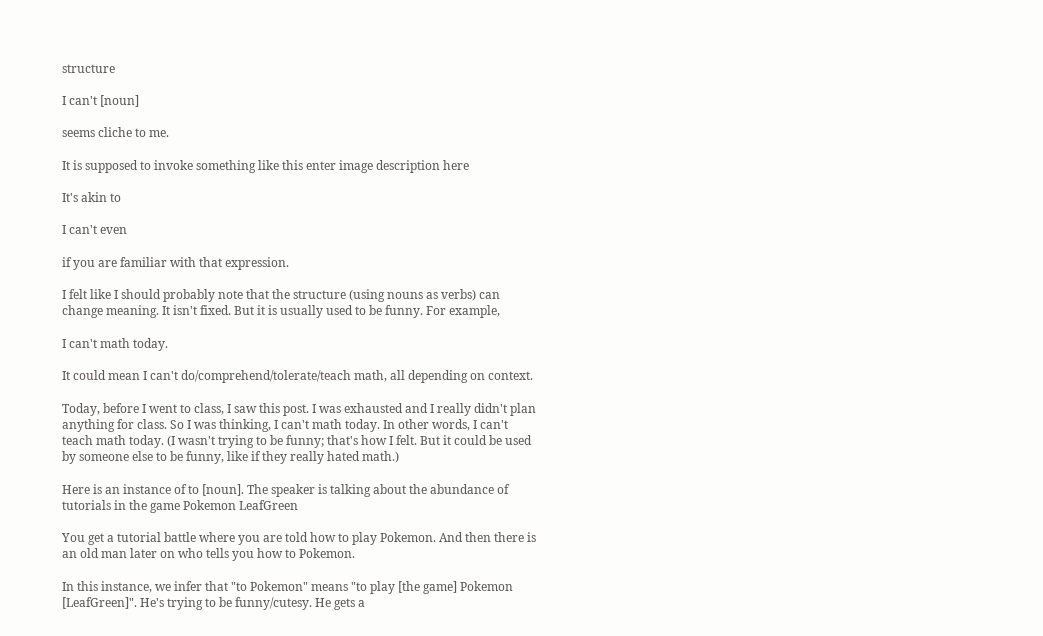structure

I can't [noun]

seems cliche to me.

It is supposed to invoke something like this enter image description here

It's akin to

I can't even

if you are familiar with that expression.

I felt like I should probably note that the structure (using nouns as verbs) can change meaning. It isn't fixed. But it is usually used to be funny. For example,

I can't math today.

It could mean I can't do/comprehend/tolerate/teach math, all depending on context.

Today, before I went to class, I saw this post. I was exhausted and I really didn't plan anything for class. So I was thinking, I can't math today. In other words, I can't teach math today. (I wasn't trying to be funny; that's how I felt. But it could be used by someone else to be funny, like if they really hated math.)

Here is an instance of to [noun]. The speaker is talking about the abundance of tutorials in the game Pokemon LeafGreen

You get a tutorial battle where you are told how to play Pokemon. And then there is an old man later on who tells you how to Pokemon.

In this instance, we infer that "to Pokemon" means "to play [the game] Pokemon [LeafGreen]". He's trying to be funny/cutesy. He gets a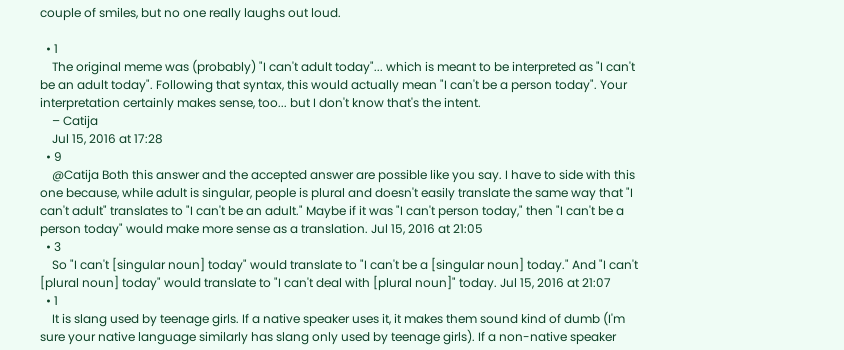couple of smiles, but no one really laughs out loud.

  • 1
    The original meme was (probably) "I can't adult today"... which is meant to be interpreted as "I can't be an adult today". Following that syntax, this would actually mean "I can't be a person today". Your interpretation certainly makes sense, too... but I don't know that's the intent.
    – Catija
    Jul 15, 2016 at 17:28
  • 9
    @Catija Both this answer and the accepted answer are possible like you say. I have to side with this one because, while adult is singular, people is plural and doesn't easily translate the same way that "I can't adult" translates to "I can't be an adult." Maybe if it was "I can't person today," then "I can't be a person today" would make more sense as a translation. Jul 15, 2016 at 21:05
  • 3
    So "I can't [singular noun] today" would translate to "I can't be a [singular noun] today." And "I can't [plural noun] today" would translate to "I can't deal with [plural noun]" today. Jul 15, 2016 at 21:07
  • 1
    It is slang used by teenage girls. If a native speaker uses it, it makes them sound kind of dumb (I'm sure your native language similarly has slang only used by teenage girls). If a non-native speaker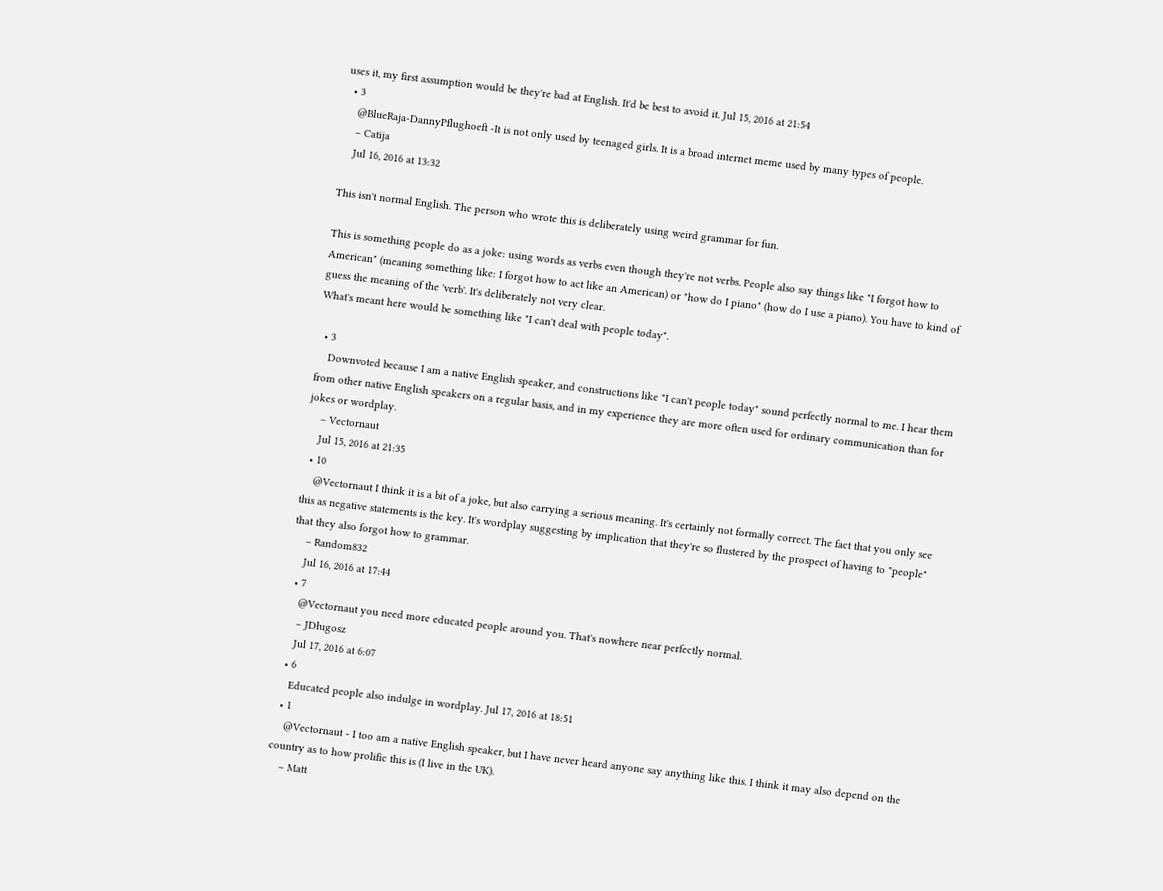uses it, my first assumption would be they're bad at English. It'd be best to avoid it. Jul 15, 2016 at 21:54
  • 3
    @BlueRaja-DannyPflughoeft -It is not only used by teenaged girls. It is a broad internet meme used by many types of people.
    – Catija
    Jul 16, 2016 at 13:32

This isn't normal English. The person who wrote this is deliberately using weird grammar for fun.

This is something people do as a joke: using words as verbs even though they're not verbs. People also say things like "I forgot how to American" (meaning something like: I forgot how to act like an American) or "how do I piano" (how do I use a piano). You have to kind of guess the meaning of the 'verb'. It's deliberately not very clear.
What's meant here would be something like "I can't deal with people today".

  • 3
    Downvoted because I am a native English speaker, and constructions like "I can't people today" sound perfectly normal to me. I hear them from other native English speakers on a regular basis, and in my experience they are more often used for ordinary communication than for jokes or wordplay.
    – Vectornaut
    Jul 15, 2016 at 21:35
  • 10
    @Vectornaut I think it is a bit of a joke, but also carrying a serious meaning. It's certainly not formally correct. The fact that you only see this as negative statements is the key. It's wordplay suggesting by implication that they're so flustered by the prospect of having to "people" that they also forgot how to grammar.
    – Random832
    Jul 16, 2016 at 17:44
  • 7
    @Vectornaut you need more educated people around you. That's nowhere near perfectly normal.
    – JDługosz
    Jul 17, 2016 at 6:07
  • 6
    Educated people also indulge in wordplay. Jul 17, 2016 at 18:51
  • 1
    @Vectornaut - I too am a native English speaker, but I have never heard anyone say anything like this. I think it may also depend on the country as to how prolific this is (I live in the UK).
    – Matt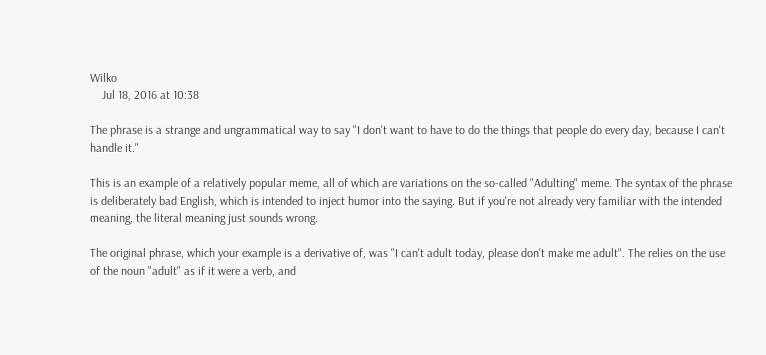Wilko
    Jul 18, 2016 at 10:38

The phrase is a strange and ungrammatical way to say "I don't want to have to do the things that people do every day, because I can't handle it."

This is an example of a relatively popular meme, all of which are variations on the so-called "Adulting" meme. The syntax of the phrase is deliberately bad English, which is intended to inject humor into the saying. But if you're not already very familiar with the intended meaning, the literal meaning just sounds wrong.

The original phrase, which your example is a derivative of, was "I can't adult today, please don't make me adult". The relies on the use of the noun "adult" as if it were a verb, and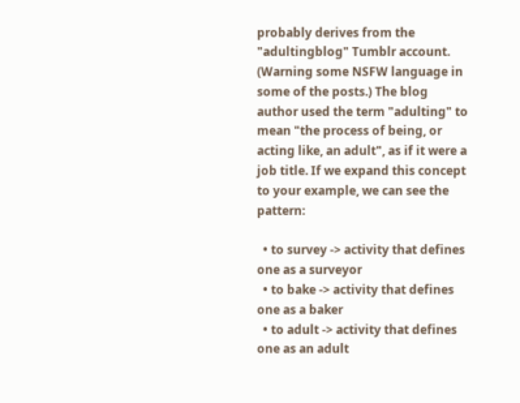probably derives from the "adultingblog" Tumblr account. (Warning some NSFW language in some of the posts.) The blog author used the term "adulting" to mean "the process of being, or acting like, an adult", as if it were a job title. If we expand this concept to your example, we can see the pattern:

  • to survey -> activity that defines one as a surveyor
  • to bake -> activity that defines one as a baker
  • to adult -> activity that defines one as an adult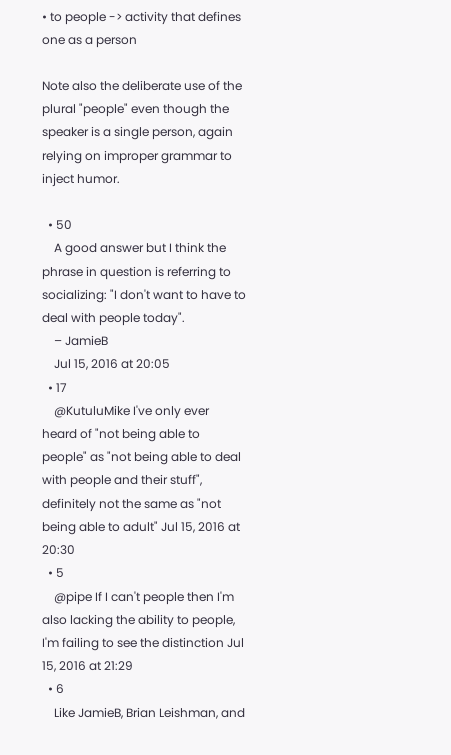• to people -> activity that defines one as a person

Note also the deliberate use of the plural "people" even though the speaker is a single person, again relying on improper grammar to inject humor.

  • 50
    A good answer but I think the phrase in question is referring to socializing: "I don't want to have to deal with people today".
    – JamieB
    Jul 15, 2016 at 20:05
  • 17
    @KutuluMike I've only ever heard of "not being able to people" as "not being able to deal with people and their stuff", definitely not the same as "not being able to adult" Jul 15, 2016 at 20:30
  • 5
    @pipe If I can't people then I'm also lacking the ability to people, I'm failing to see the distinction Jul 15, 2016 at 21:29
  • 6
    Like JamieB, Brian Leishman, and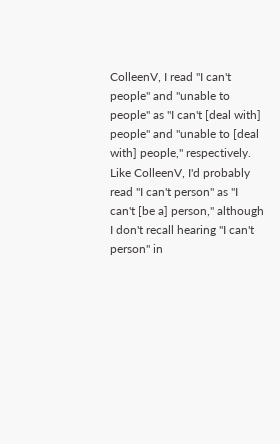ColleenV, I read "I can't people" and "unable to people" as "I can't [deal with] people" and "unable to [deal with] people," respectively. Like ColleenV, I'd probably read "I can't person" as "I can't [be a] person," although I don't recall hearing "I can't person" in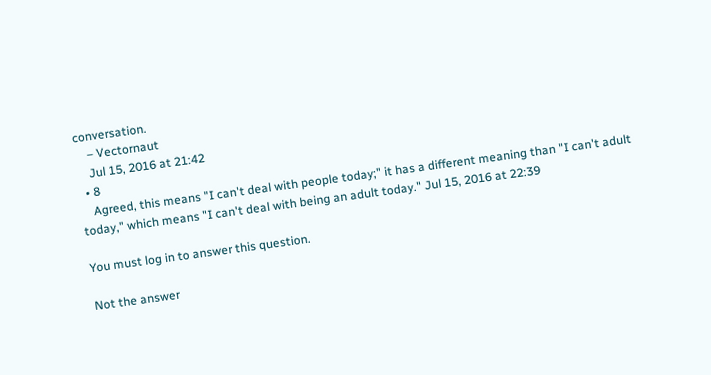conversation.
    – Vectornaut
    Jul 15, 2016 at 21:42
  • 8
    Agreed, this means "I can't deal with people today;" it has a different meaning than "I can't adult today," which means "I can't deal with being an adult today." Jul 15, 2016 at 22:39

You must log in to answer this question.

Not the answer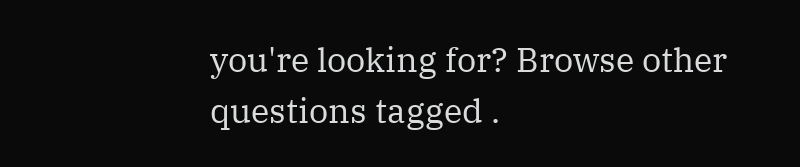you're looking for? Browse other questions tagged .